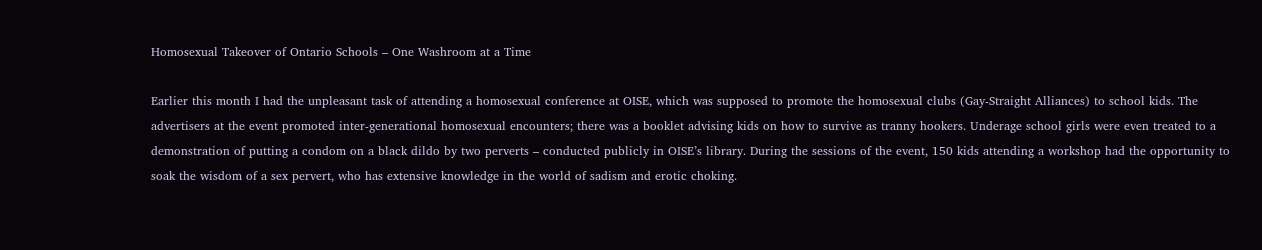Homosexual Takeover of Ontario Schools – One Washroom at a Time

Earlier this month I had the unpleasant task of attending a homosexual conference at OISE, which was supposed to promote the homosexual clubs (Gay-Straight Alliances) to school kids. The advertisers at the event promoted inter-generational homosexual encounters; there was a booklet advising kids on how to survive as tranny hookers. Underage school girls were even treated to a demonstration of putting a condom on a black dildo by two perverts – conducted publicly in OISE’s library. During the sessions of the event, 150 kids attending a workshop had the opportunity to soak the wisdom of a sex pervert, who has extensive knowledge in the world of sadism and erotic choking.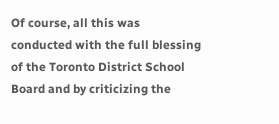Of course, all this was conducted with the full blessing of the Toronto District School Board and by criticizing the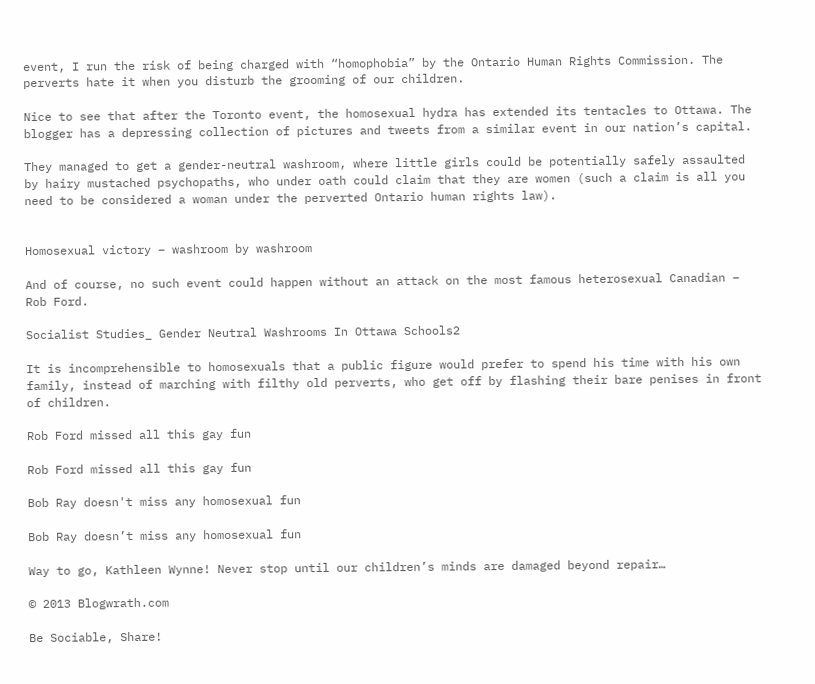event, I run the risk of being charged with “homophobia” by the Ontario Human Rights Commission. The perverts hate it when you disturb the grooming of our children.

Nice to see that after the Toronto event, the homosexual hydra has extended its tentacles to Ottawa. The blogger has a depressing collection of pictures and tweets from a similar event in our nation’s capital.

They managed to get a gender-neutral washroom, where little girls could be potentially safely assaulted by hairy mustached psychopaths, who under oath could claim that they are women (such a claim is all you need to be considered a woman under the perverted Ontario human rights law).


Homosexual victory – washroom by washroom

And of course, no such event could happen without an attack on the most famous heterosexual Canadian – Rob Ford.

Socialist Studies_ Gender Neutral Washrooms In Ottawa Schools2

It is incomprehensible to homosexuals that a public figure would prefer to spend his time with his own family, instead of marching with filthy old perverts, who get off by flashing their bare penises in front of children.

Rob Ford missed all this gay fun

Rob Ford missed all this gay fun

Bob Ray doesn't miss any homosexual fun

Bob Ray doesn’t miss any homosexual fun

Way to go, Kathleen Wynne! Never stop until our children’s minds are damaged beyond repair…

© 2013 Blogwrath.com

Be Sociable, Share!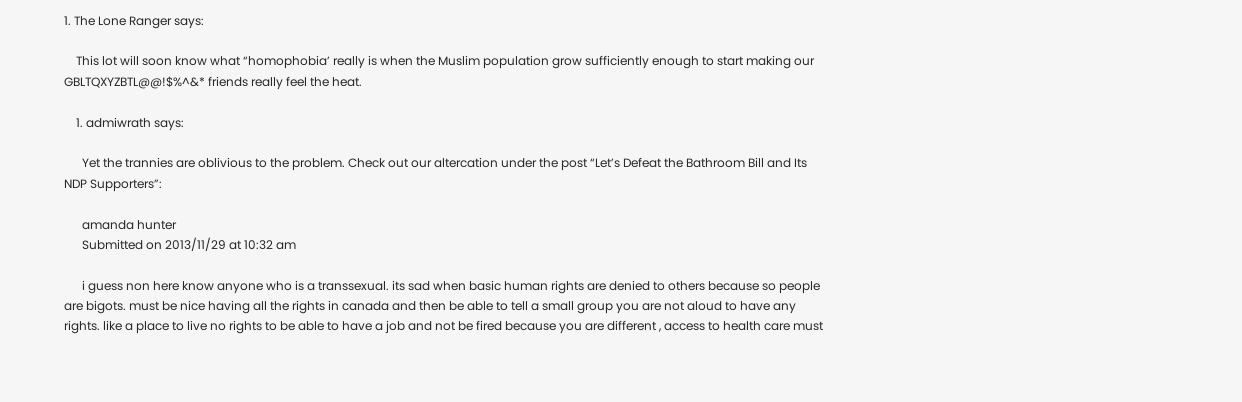1. The Lone Ranger says:

    This lot will soon know what “homophobia’ really is when the Muslim population grow sufficiently enough to start making our GBLTQXYZBTL@@!$%^&* friends really feel the heat.

    1. admiwrath says:

      Yet the trannies are oblivious to the problem. Check out our altercation under the post “Let’s Defeat the Bathroom Bill and Its NDP Supporters”:

      amanda hunter
      Submitted on 2013/11/29 at 10:32 am

      i guess non here know anyone who is a transsexual. its sad when basic human rights are denied to others because so people are bigots. must be nice having all the rights in canada and then be able to tell a small group you are not aloud to have any rights. like a place to live no rights to be able to have a job and not be fired because you are different , access to health care must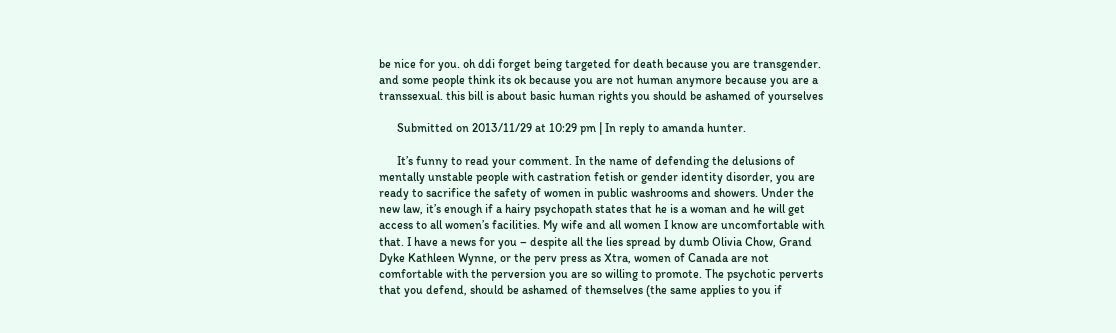be nice for you. oh ddi forget being targeted for death because you are transgender. and some people think its ok because you are not human anymore because you are a transsexual. this bill is about basic human rights you should be ashamed of yourselves

      Submitted on 2013/11/29 at 10:29 pm | In reply to amanda hunter.

      It’s funny to read your comment. In the name of defending the delusions of mentally unstable people with castration fetish or gender identity disorder, you are ready to sacrifice the safety of women in public washrooms and showers. Under the new law, it’s enough if a hairy psychopath states that he is a woman and he will get access to all women’s facilities. My wife and all women I know are uncomfortable with that. I have a news for you – despite all the lies spread by dumb Olivia Chow, Grand Dyke Kathleen Wynne, or the perv press as Xtra, women of Canada are not comfortable with the perversion you are so willing to promote. The psychotic perverts that you defend, should be ashamed of themselves (the same applies to you if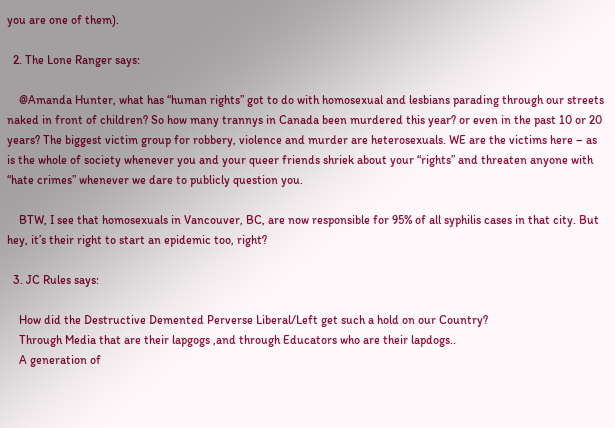you are one of them).

  2. The Lone Ranger says:

    @Amanda Hunter, what has “human rights” got to do with homosexual and lesbians parading through our streets naked in front of children? So how many trannys in Canada been murdered this year? or even in the past 10 or 20 years? The biggest victim group for robbery, violence and murder are heterosexuals. WE are the victims here – as is the whole of society whenever you and your queer friends shriek about your “rights” and threaten anyone with “hate crimes” whenever we dare to publicly question you.

    BTW, I see that homosexuals in Vancouver, BC, are now responsible for 95% of all syphilis cases in that city. But hey, it’s their right to start an epidemic too, right?

  3. JC Rules says:

    How did the Destructive Demented Perverse Liberal/Left get such a hold on our Country?
    Through Media that are their lapgogs ,and through Educators who are their lapdogs..
    A generation of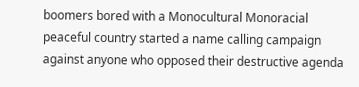boomers bored with a Monocultural Monoracial peaceful country started a name calling campaign against anyone who opposed their destructive agenda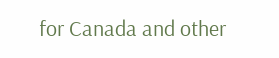for Canada and other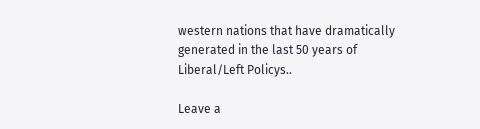western nations that have dramatically generated in the last 50 years of Liberal/Left Policys..

Leave a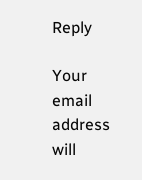Reply

Your email address will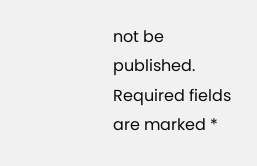not be published. Required fields are marked *